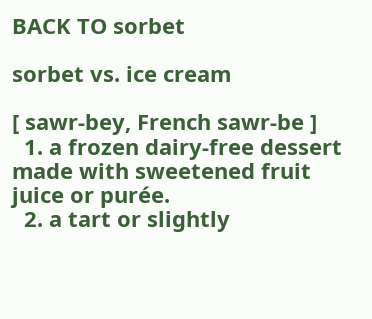BACK TO sorbet

sorbet vs. ice cream

[ sawr-bey, French sawr-be ]
  1. a frozen dairy-free dessert made with sweetened fruit juice or purée.
  2. a tart or slightly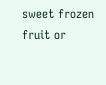sweet frozen fruit or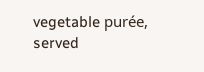vegetable purée, served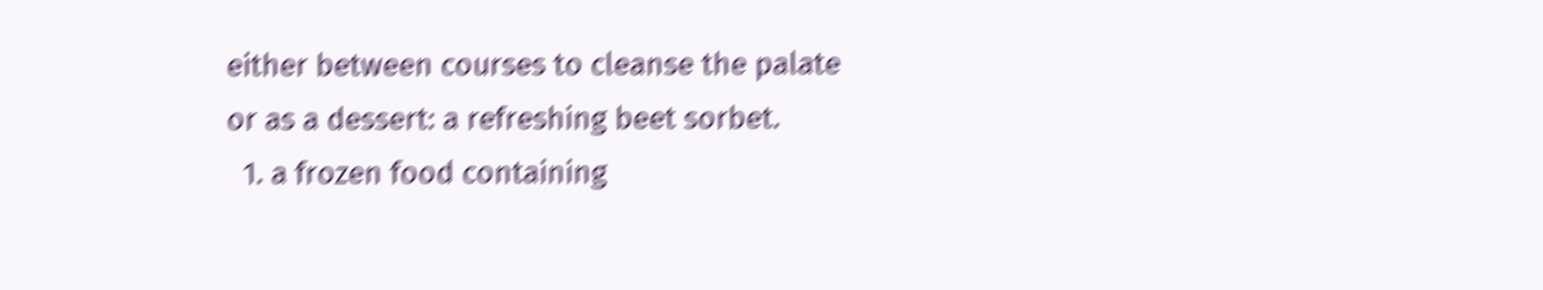either between courses to cleanse the palate or as a dessert: a refreshing beet sorbet.
  1. a frozen food containing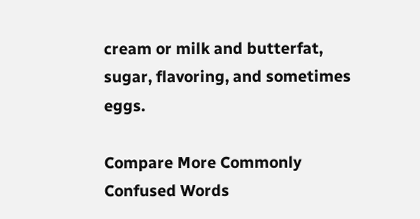cream or milk and butterfat, sugar, flavoring, and sometimes eggs.

Compare More Commonly Confused Words